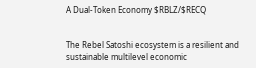A Dual-Token Economy $RBLZ/$RECQ


The Rebel Satoshi ecosystem is a resilient and sustainable multilevel economic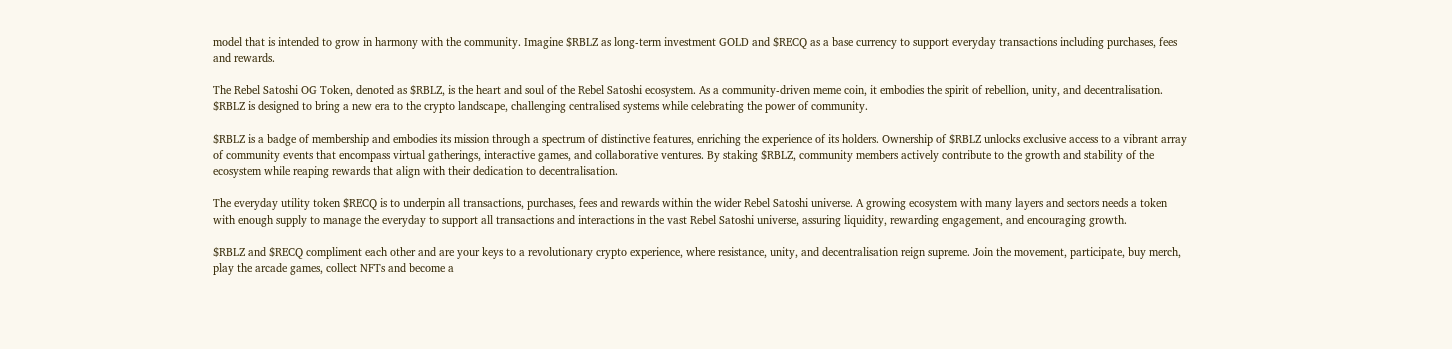model that is intended to grow in harmony with the community. Imagine $RBLZ as long-term investment GOLD and $RECQ as a base currency to support everyday transactions including purchases, fees and rewards.

The Rebel Satoshi OG Token, denoted as $RBLZ, is the heart and soul of the Rebel Satoshi ecosystem. As a community-driven meme coin, it embodies the spirit of rebellion, unity, and decentralisation. $RBLZ is designed to bring a new era to the crypto landscape, challenging centralised systems while celebrating the power of community.

$RBLZ is a badge of membership and embodies its mission through a spectrum of distinctive features, enriching the experience of its holders. Ownership of $RBLZ unlocks exclusive access to a vibrant array of community events that encompass virtual gatherings, interactive games, and collaborative ventures. By staking $RBLZ, community members actively contribute to the growth and stability of the ecosystem while reaping rewards that align with their dedication to decentralisation.

The everyday utility token $RECQ is to underpin all transactions, purchases, fees and rewards within the wider Rebel Satoshi universe. A growing ecosystem with many layers and sectors needs a token with enough supply to manage the everyday to support all transactions and interactions in the vast Rebel Satoshi universe, assuring liquidity, rewarding engagement, and encouraging growth.

$RBLZ and $RECQ compliment each other and are your keys to a revolutionary crypto experience, where resistance, unity, and decentralisation reign supreme. Join the movement, participate, buy merch, play the arcade games, collect NFTs and become a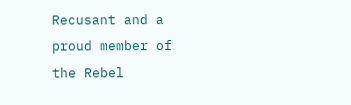Recusant and a proud member of the Rebel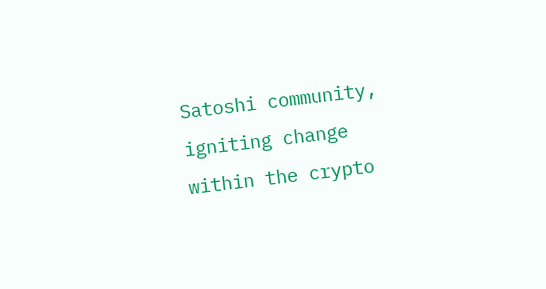Satoshi community, igniting change within the crypto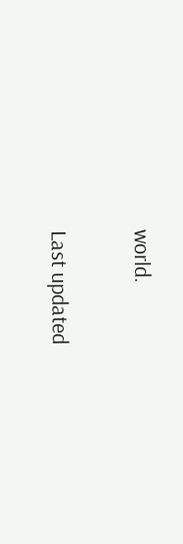world.

Last updated